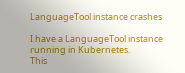LanguageTool instance crashes

I have a LanguageTool instance running in Kubernetes.
This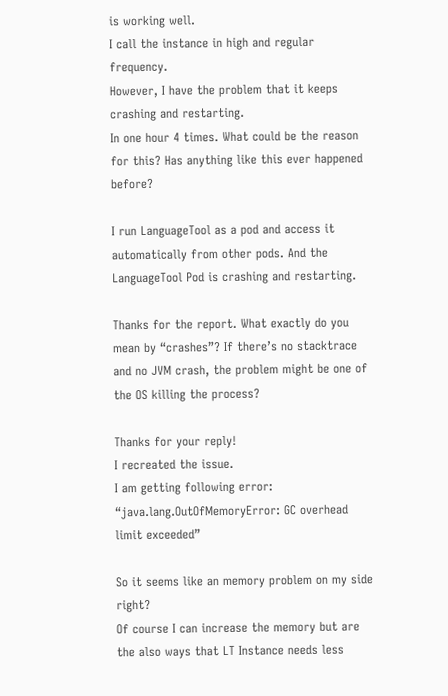is working well.
I call the instance in high and regular frequency.
However, I have the problem that it keeps crashing and restarting.
In one hour 4 times. What could be the reason for this? Has anything like this ever happened before?

I run LanguageTool as a pod and access it automatically from other pods. And the LanguageTool Pod is crashing and restarting.

Thanks for the report. What exactly do you mean by “crashes”? If there’s no stacktrace and no JVM crash, the problem might be one of the OS killing the process?

Thanks for your reply!
I recreated the issue.
I am getting following error:
“java.lang.OutOfMemoryError: GC overhead limit exceeded”

So it seems like an memory problem on my side right?
Of course I can increase the memory but are the also ways that LT Instance needs less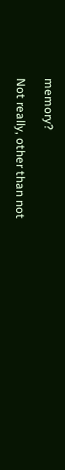memory?

Not really, other than not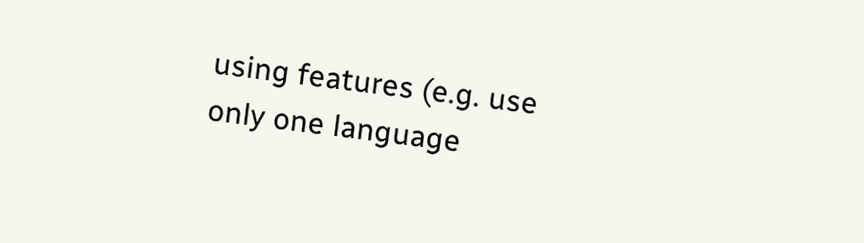using features (e.g. use only one language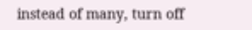instead of many, turn off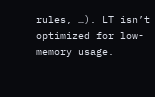rules, …). LT isn’t optimized for low-memory usage.